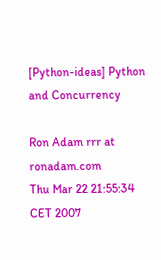[Python-ideas] Python and Concurrency

Ron Adam rrr at ronadam.com
Thu Mar 22 21:55:34 CET 2007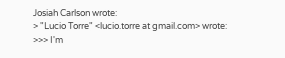Josiah Carlson wrote:
> "Lucio Torre" <lucio.torre at gmail.com> wrote:
>>> I'm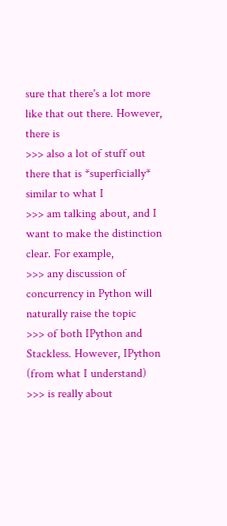sure that there's a lot more like that out there. However, there is
>>> also a lot of stuff out there that is *superficially* similar to what I
>>> am talking about, and I want to make the distinction clear. For example,
>>> any discussion of concurrency in Python will naturally raise the topic
>>> of both IPython and Stackless. However, IPython (from what I understand)
>>> is really about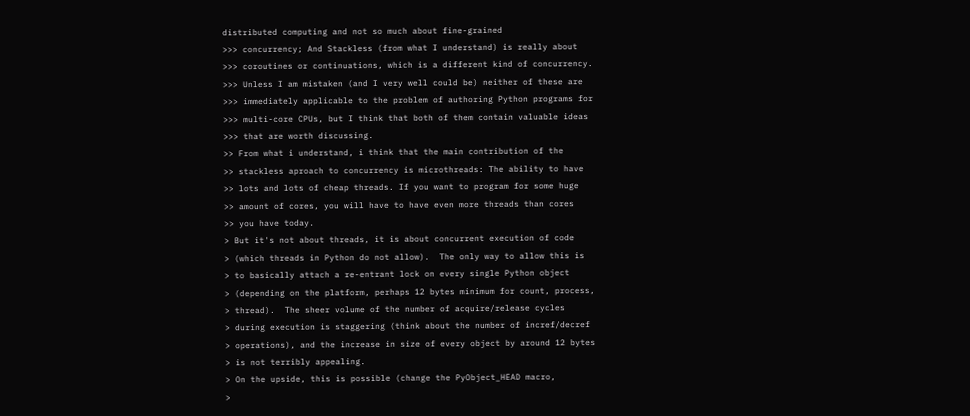distributed computing and not so much about fine-grained
>>> concurrency; And Stackless (from what I understand) is really about
>>> coroutines or continuations, which is a different kind of concurrency.
>>> Unless I am mistaken (and I very well could be) neither of these are
>>> immediately applicable to the problem of authoring Python programs for
>>> multi-core CPUs, but I think that both of them contain valuable ideas
>>> that are worth discussing.
>> From what i understand, i think that the main contribution of the
>> stackless aproach to concurrency is microthreads: The ability to have
>> lots and lots of cheap threads. If you want to program for some huge
>> amount of cores, you will have to have even more threads than cores
>> you have today.
> But it's not about threads, it is about concurrent execution of code
> (which threads in Python do not allow).  The only way to allow this is
> to basically attach a re-entrant lock on every single Python object
> (depending on the platform, perhaps 12 bytes minimum for count, process,
> thread).  The sheer volume of the number of acquire/release cycles
> during execution is staggering (think about the number of incref/decref
> operations), and the increase in size of every object by around 12 bytes
> is not terribly appealing.
> On the upside, this is possible (change the PyObject_HEAD macro,
>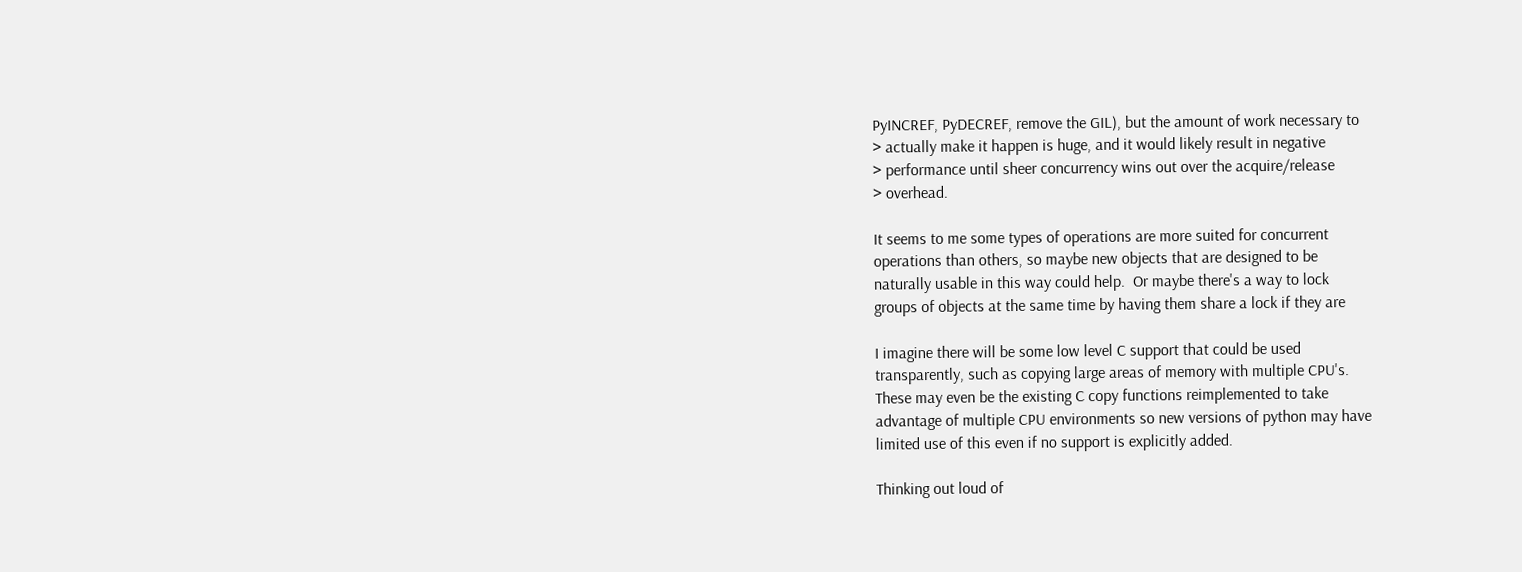PyINCREF, PyDECREF, remove the GIL), but the amount of work necessary to
> actually make it happen is huge, and it would likely result in negative
> performance until sheer concurrency wins out over the acquire/release
> overhead.

It seems to me some types of operations are more suited for concurrent
operations than others, so maybe new objects that are designed to be
naturally usable in this way could help.  Or maybe there's a way to lock
groups of objects at the same time by having them share a lock if they are

I imagine there will be some low level C support that could be used
transparently, such as copying large areas of memory with multiple CPU's.
These may even be the existing C copy functions reimplemented to take
advantage of multiple CPU environments so new versions of python may have
limited use of this even if no support is explicitly added.

Thinking out loud of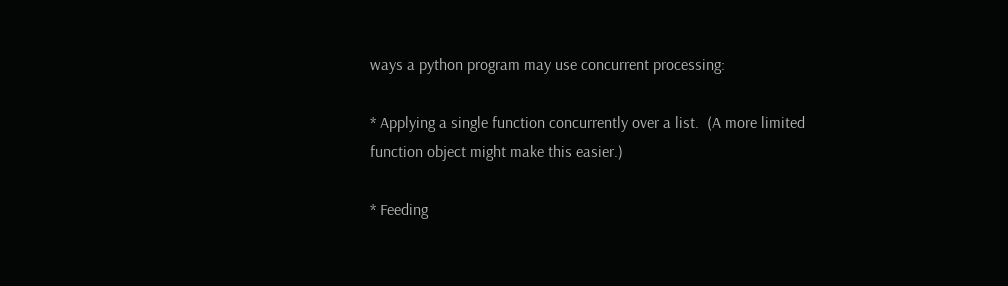ways a python program may use concurrent processing:

* Applying a single function concurrently over a list.  (A more limited
function object might make this easier.)

* Feeding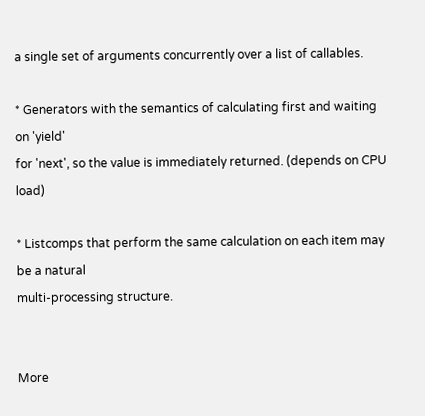a single set of arguments concurrently over a list of callables.

* Generators with the semantics of calculating first and waiting on 'yield'
for 'next', so the value is immediately returned. (depends on CPU load)

* Listcomps that perform the same calculation on each item may be a natural
multi-processing structure.


More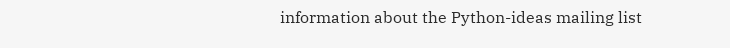information about the Python-ideas mailing list